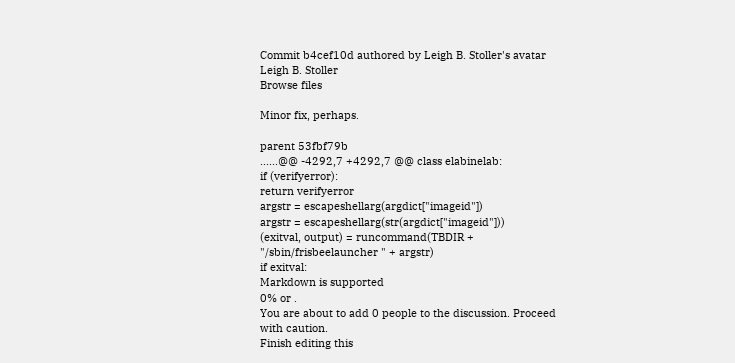Commit b4cef10d authored by Leigh B. Stoller's avatar Leigh B. Stoller
Browse files

Minor fix, perhaps.

parent 53fbf79b
......@@ -4292,7 +4292,7 @@ class elabinelab:
if (verifyerror):
return verifyerror
argstr = escapeshellarg(argdict["imageid"])
argstr = escapeshellarg(str(argdict["imageid"]))
(exitval, output) = runcommand(TBDIR + "/sbin/frisbeelauncher " + argstr)
if exitval:
Markdown is supported
0% or .
You are about to add 0 people to the discussion. Proceed with caution.
Finish editing this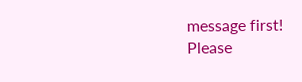message first!
Please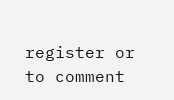register or to comment